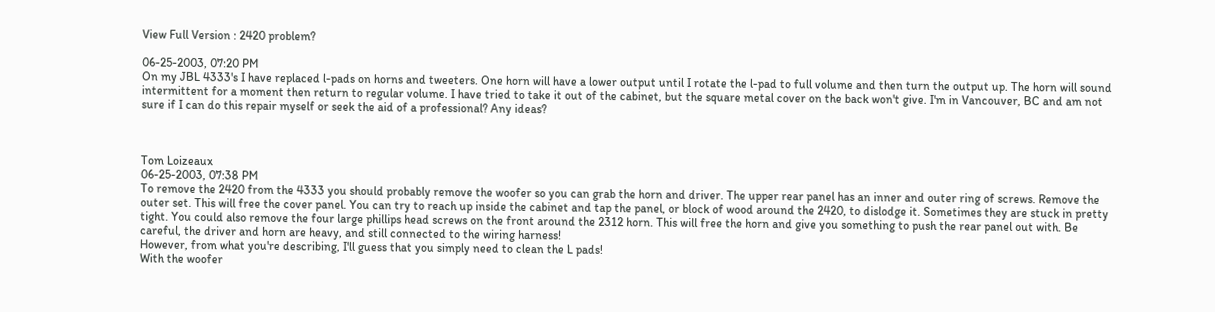View Full Version : 2420 problem?

06-25-2003, 07:20 PM
On my JBL 4333's I have replaced l-pads on horns and tweeters. One horn will have a lower output until I rotate the l-pad to full volume and then turn the output up. The horn will sound intermittent for a moment then return to regular volume. I have tried to take it out of the cabinet, but the square metal cover on the back won't give. I'm in Vancouver, BC and am not sure if I can do this repair myself or seek the aid of a professional? Any ideas?



Tom Loizeaux
06-25-2003, 07:38 PM
To remove the 2420 from the 4333 you should probably remove the woofer so you can grab the horn and driver. The upper rear panel has an inner and outer ring of screws. Remove the outer set. This will free the cover panel. You can try to reach up inside the cabinet and tap the panel, or block of wood around the 2420, to dislodge it. Sometimes they are stuck in pretty tight. You could also remove the four large phillips head screws on the front around the 2312 horn. This will free the horn and give you something to push the rear panel out with. Be careful, the driver and horn are heavy, and still connected to the wiring harness!
However, from what you're describing, I'll guess that you simply need to clean the L pads!
With the woofer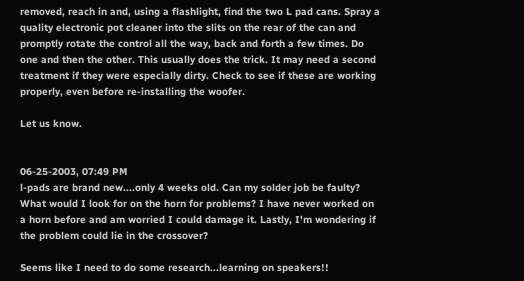removed, reach in and, using a flashlight, find the two L pad cans. Spray a quality electronic pot cleaner into the slits on the rear of the can and promptly rotate the control all the way, back and forth a few times. Do one and then the other. This usually does the trick. It may need a second treatment if they were especially dirty. Check to see if these are working properly, even before re-installing the woofer.

Let us know.


06-25-2003, 07:49 PM
l-pads are brand new....only 4 weeks old. Can my solder job be faulty? What would I look for on the horn for problems? I have never worked on a horn before and am worried I could damage it. Lastly, I'm wondering if the problem could lie in the crossover?

Seems like I need to do some research...learning on speakers!!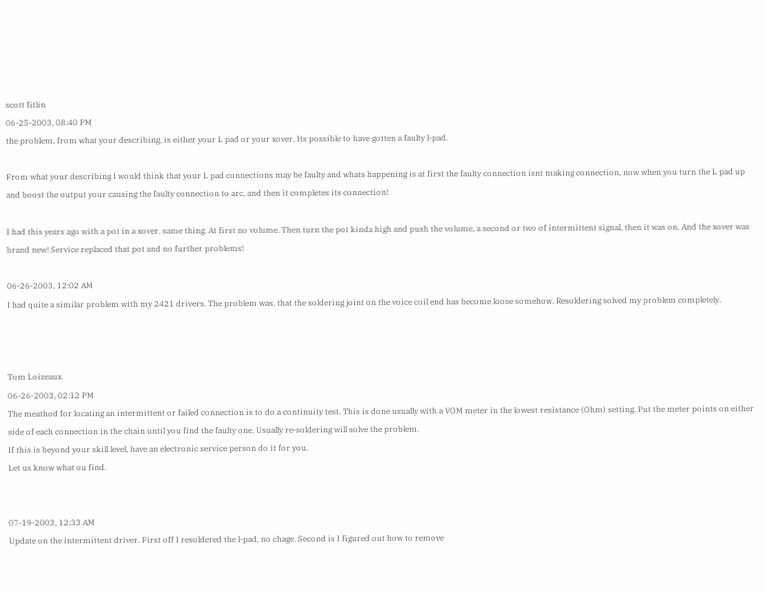scott fitlin
06-25-2003, 08:40 PM
the problem, from what your describing, is either your L pad or your xover. Its possible to have gotten a faulty l-pad.

From what your describing I would think that your L pad connections may be faulty and whats happening is at first the faulty connection isnt making connection, now when you turn the L pad up and boost the output your causing the faulty connection to arc, and then it completes its connection!

I had this years ago with a pot in a xover. same thing. At first no volume. Then turn the pot kinda high and push the volume, a second or two of intermittent signal, then it was on. And the xover was brand new! Service replaced that pot and no further problems!

06-26-2003, 12:02 AM
I had quite a similar problem with my 2421 drivers. The problem was, that the soldering joint on the voice coil end has become loose somehow. Resoldering solved my problem completely.



Tom Loizeaux
06-26-2003, 02:12 PM
The meathod for locating an intermittent or failed connection is to do a continuity test. This is done usually with a VOM meter in the lowest resistance (Ohm) setting. Put the meter points on either side of each connection in the chain until you find the faulty one. Usually re-soldering will solve the problem.
If this is beyond your skill level, have an electronic service person do it for you.
Let us know what ou find.


07-19-2003, 12:33 AM
Update on the intermittent driver. First off I resoldered the l-pad, no chage. Second is I figured out how to remove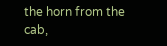the horn from the cab,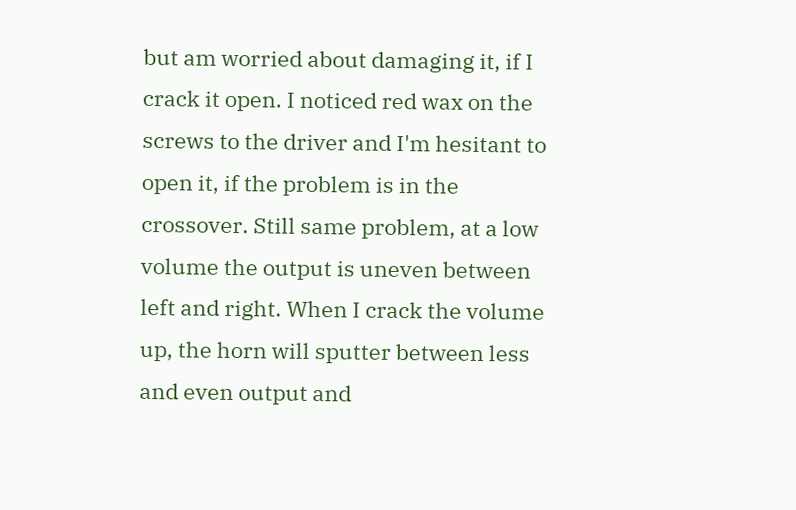but am worried about damaging it, if I crack it open. I noticed red wax on the screws to the driver and I'm hesitant to open it, if the problem is in the crossover. Still same problem, at a low volume the output is uneven between left and right. When I crack the volume up, the horn will sputter between less and even output and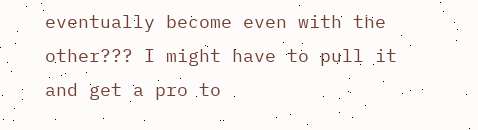eventually become even with the other??? I might have to pull it and get a pro to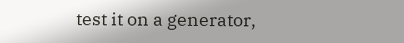test it on a generator,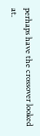perhaps have the crossover looked at.